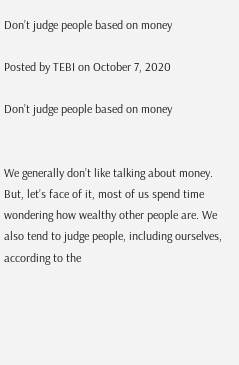Don’t judge people based on money

Posted by TEBI on October 7, 2020

Don’t judge people based on money


We generally don’t like talking about money. But, let’s face of it, most of us spend time wondering how wealthy other people are. We also tend to judge people, including ourselves, according to the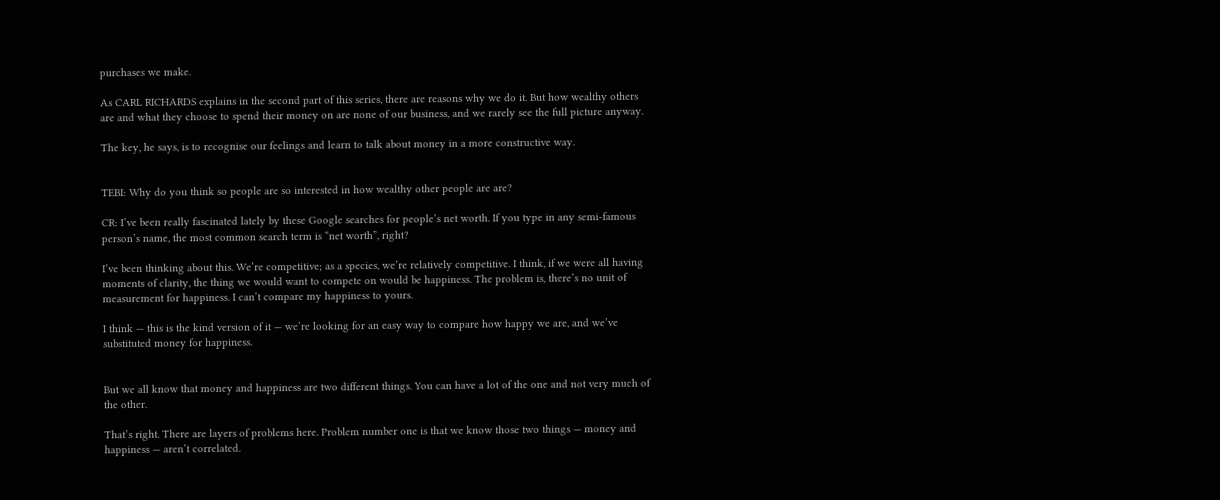purchases we make.

As CARL RICHARDS explains in the second part of this series, there are reasons why we do it. But how wealthy others are and what they choose to spend their money on are none of our business, and we rarely see the full picture anyway.

The key, he says, is to recognise our feelings and learn to talk about money in a more constructive way.


TEBI: Why do you think so people are so interested in how wealthy other people are are?

CR: I’ve been really fascinated lately by these Google searches for people’s net worth. If you type in any semi-famous person’s name, the most common search term is “net worth”, right?

I’ve been thinking about this. We’re competitive; as a species, we’re relatively competitive. I think, if we were all having moments of clarity, the thing we would want to compete on would be happiness. The problem is, there’s no unit of measurement for happiness. I can’t compare my happiness to yours.

I think — this is the kind version of it — we’re looking for an easy way to compare how happy we are, and we’ve substituted money for happiness.


But we all know that money and happiness are two different things. You can have a lot of the one and not very much of the other.

That’s right. There are layers of problems here. Problem number one is that we know those two things — money and happiness — aren’t correlated.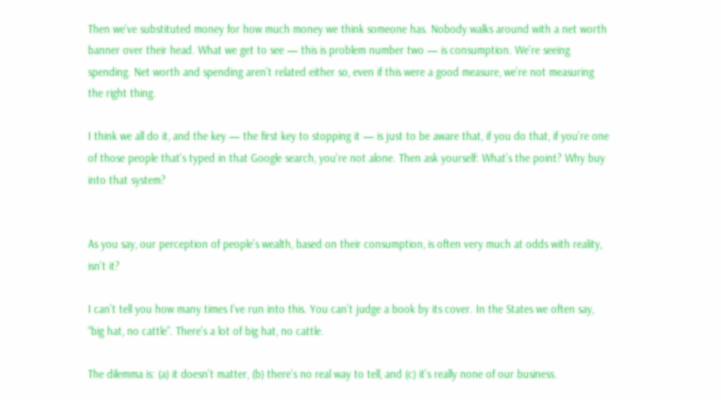Then we’ve substituted money for how much money we think someone has. Nobody walks around with a net worth banner over their head. What we get to see — this is problem number two — is consumption. We’re seeing spending. Net worth and spending aren’t related either so, even if this were a good measure, we’re not measuring the right thing.

I think we all do it, and the key — the first key to stopping it — is just to be aware that, if you do that, if you’re one of those people that’s typed in that Google search, you’re not alone. Then ask yourself: What’s the point? Why buy into that system?


As you say, our perception of people’s wealth, based on their consumption, is often very much at odds with reality, isn’t it?

I can’t tell you how many times I’ve run into this. You can’t judge a book by its cover. In the States we often say, “big hat, no cattle”. There’s a lot of big hat, no cattle.

The dilemma is: (a) it doesn’t matter, (b) there’s no real way to tell, and (c) it’s really none of our business.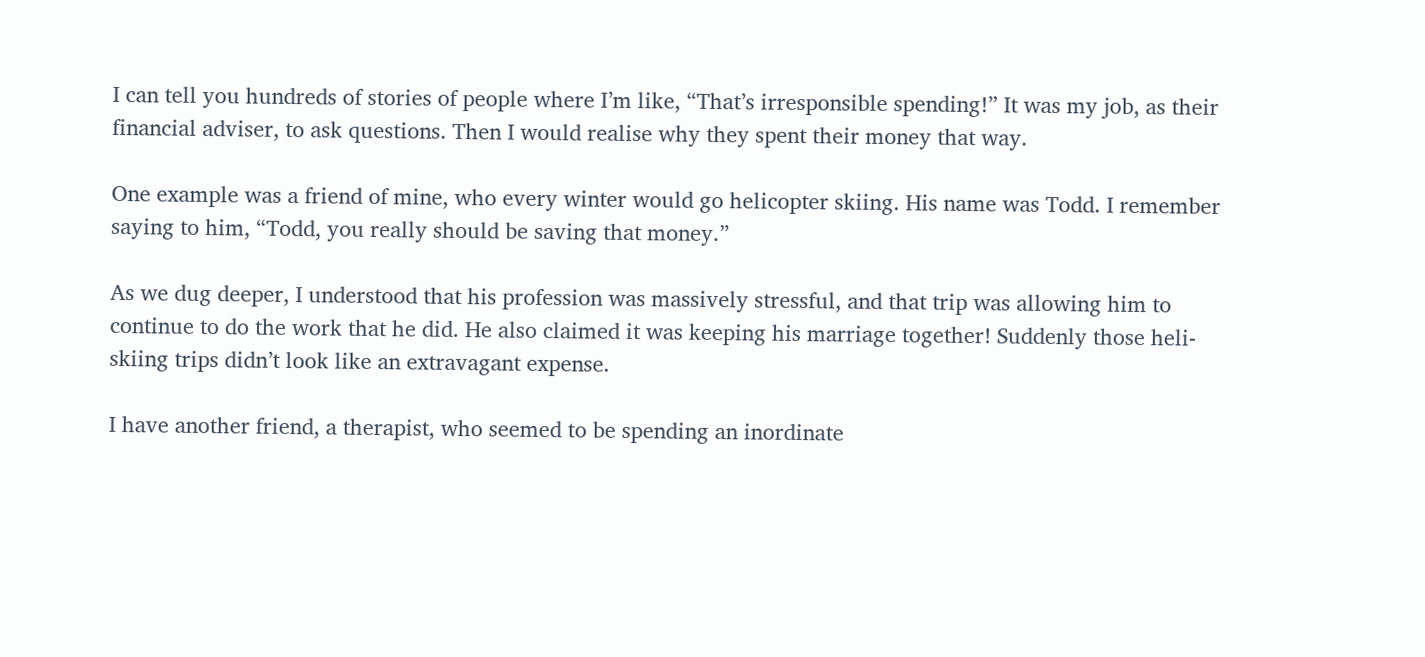I can tell you hundreds of stories of people where I’m like, “That’s irresponsible spending!” It was my job, as their financial adviser, to ask questions. Then I would realise why they spent their money that way.

One example was a friend of mine, who every winter would go helicopter skiing. His name was Todd. I remember saying to him, “Todd, you really should be saving that money.”

As we dug deeper, I understood that his profession was massively stressful, and that trip was allowing him to continue to do the work that he did. He also claimed it was keeping his marriage together! Suddenly those heli-skiing trips didn’t look like an extravagant expense.

I have another friend, a therapist, who seemed to be spending an inordinate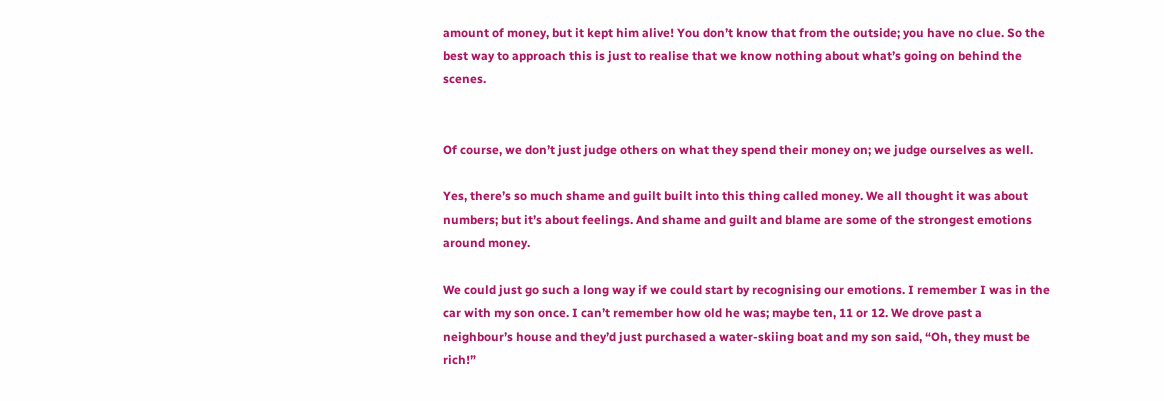amount of money, but it kept him alive! You don’t know that from the outside; you have no clue. So the best way to approach this is just to realise that we know nothing about what’s going on behind the scenes.


Of course, we don’t just judge others on what they spend their money on; we judge ourselves as well.

Yes, there’s so much shame and guilt built into this thing called money. We all thought it was about numbers; but it’s about feelings. And shame and guilt and blame are some of the strongest emotions around money.

We could just go such a long way if we could start by recognising our emotions. I remember I was in the car with my son once. I can’t remember how old he was; maybe ten, 11 or 12. We drove past a neighbour’s house and they’d just purchased a water-skiing boat and my son said, “Oh, they must be rich!”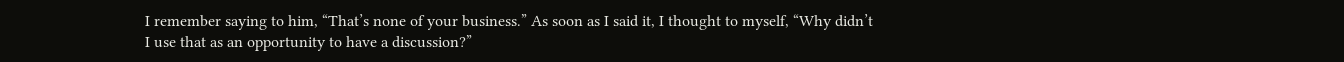I remember saying to him, “That’s none of your business.” As soon as I said it, I thought to myself, “Why didn’t I use that as an opportunity to have a discussion?”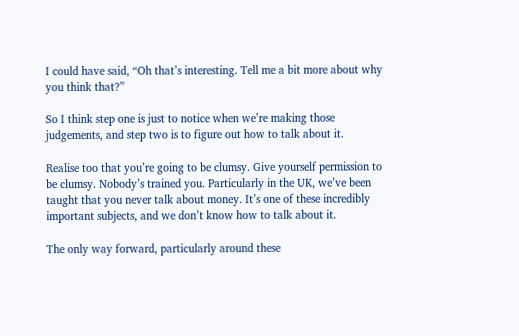I could have said, “Oh that’s interesting. Tell me a bit more about why you think that?”

So I think step one is just to notice when we’re making those judgements, and step two is to figure out how to talk about it.

Realise too that you’re going to be clumsy. Give yourself permission to be clumsy. Nobody’s trained you. Particularly in the UK, we’ve been taught that you never talk about money. It’s one of these incredibly important subjects, and we don’t know how to talk about it.

The only way forward, particularly around these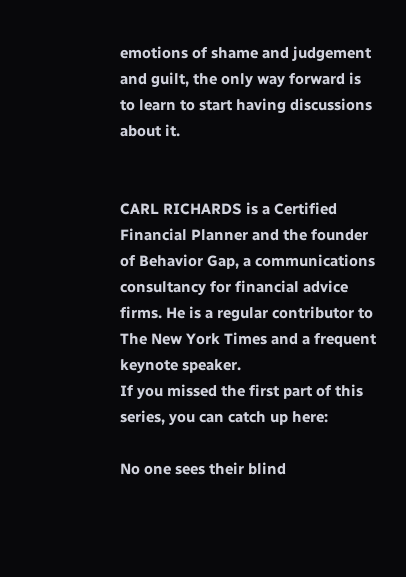emotions of shame and judgement and guilt, the only way forward is to learn to start having discussions about it.


CARL RICHARDS is a Certified Financial Planner and the founder of Behavior Gap, a communications consultancy for financial advice firms. He is a regular contributor to The New York Times and a frequent keynote speaker.
If you missed the first part of this series, you can catch up here:

No one sees their blind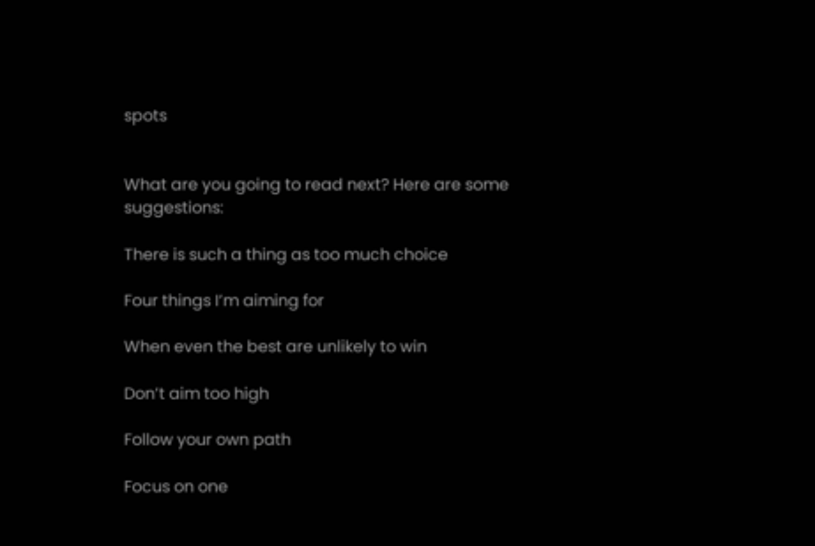spots


What are you going to read next? Here are some suggestions:

There is such a thing as too much choice

Four things I’m aiming for

When even the best are unlikely to win

Don’t aim too high

Follow your own path

Focus on one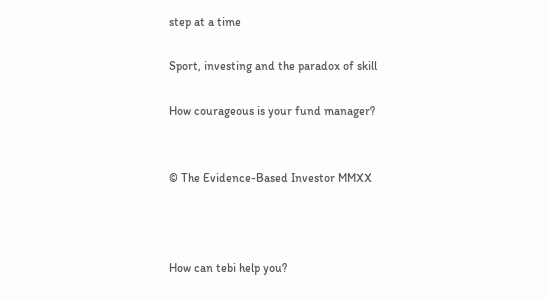step at a time

Sport, investing and the paradox of skill

How courageous is your fund manager?


© The Evidence-Based Investor MMXX



How can tebi help you?